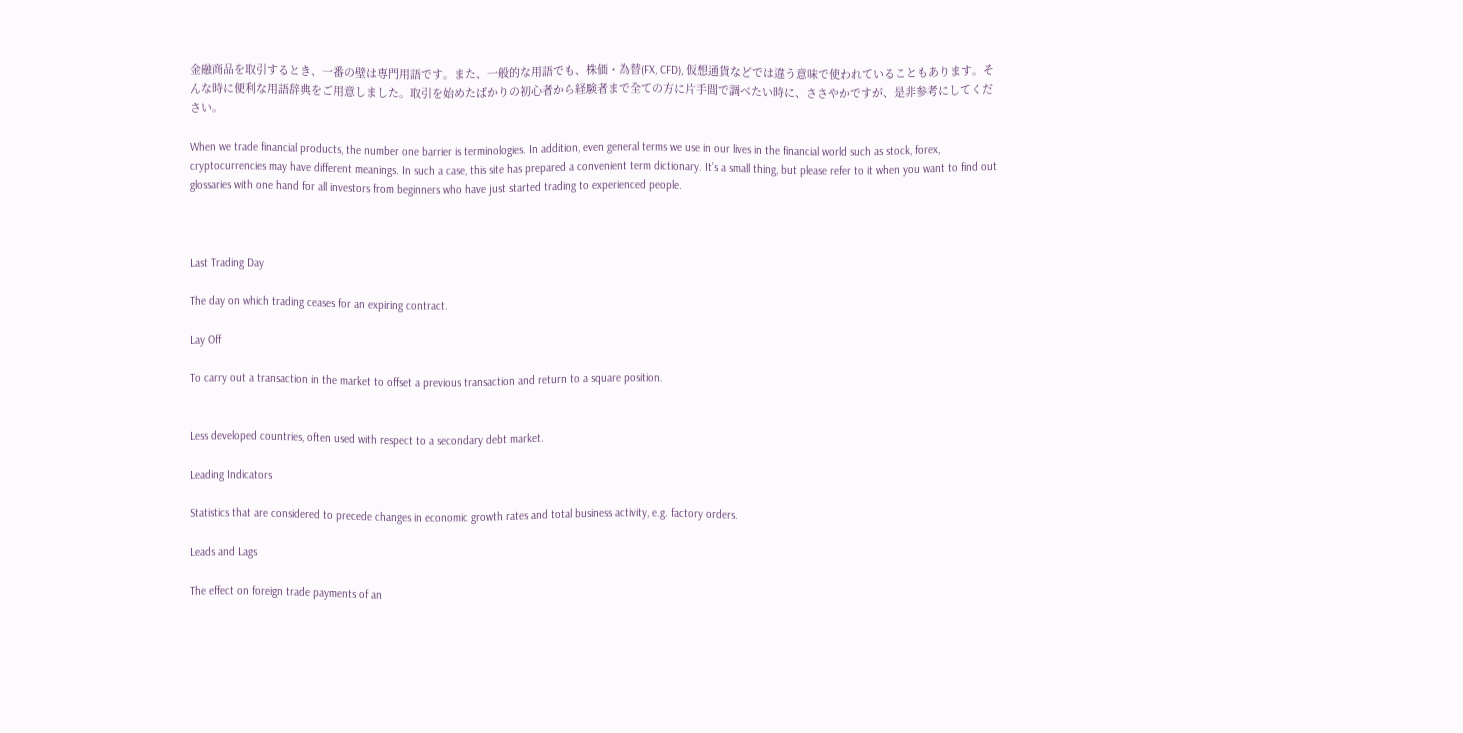金融商品を取引するとき、一番の壁は専門用語です。また、一般的な用語でも、株価・為替(FX, CFD), 仮想通貨などでは違う意味で使われていることもあります。そんな時に便利な用語辞典をご用意しました。取引を始めたばかりの初心者から経験者まで全ての方に片手間で調べたい時に、ささやかですが、是非参考にしてください。

When we trade financial products, the number one barrier is terminologies. In addition, even general terms we use in our lives in the financial world such as stock, forex, cryptocurrencies may have different meanings. In such a case, this site has prepared a convenient term dictionary. It’s a small thing, but please refer to it when you want to find out glossaries with one hand for all investors from beginners who have just started trading to experienced people.



Last Trading Day

The day on which trading ceases for an expiring contract.

Lay Off

To carry out a transaction in the market to offset a previous transaction and return to a square position.


Less developed countries, often used with respect to a secondary debt market.

Leading Indicators

Statistics that are considered to precede changes in economic growth rates and total business activity, e.g. factory orders.

Leads and Lags

The effect on foreign trade payments of an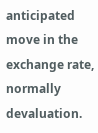anticipated move in the exchange rate, normally devaluation.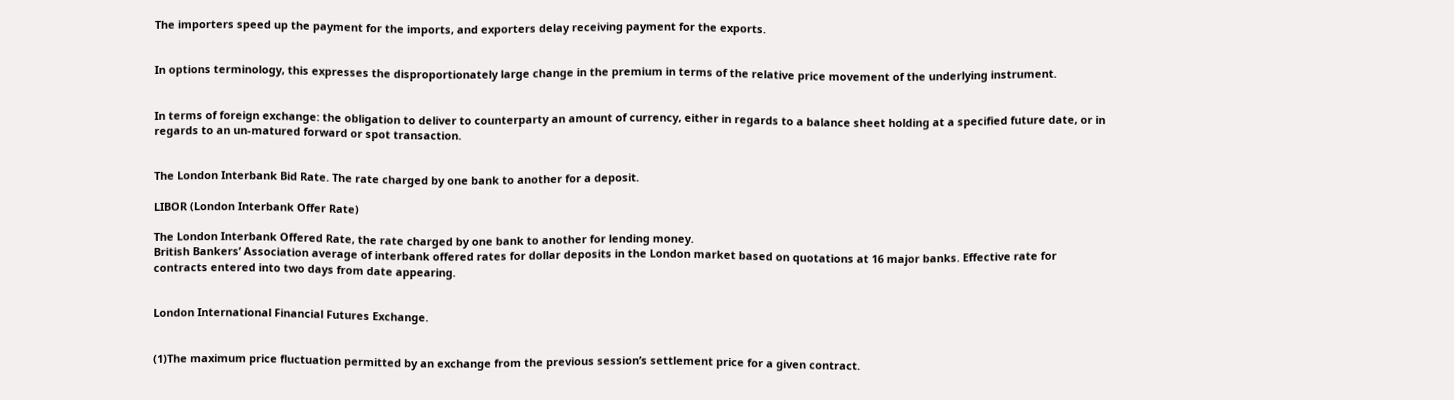The importers speed up the payment for the imports, and exporters delay receiving payment for the exports.


In options terminology, this expresses the disproportionately large change in the premium in terms of the relative price movement of the underlying instrument.


In terms of foreign exchange: the obligation to deliver to counterparty an amount of currency, either in regards to a balance sheet holding at a specified future date, or in regards to an un-matured forward or spot transaction.


The London Interbank Bid Rate. The rate charged by one bank to another for a deposit.

LIBOR (London Interbank Offer Rate)

The London Interbank Offered Rate, the rate charged by one bank to another for lending money.
British Bankers’ Association average of interbank offered rates for dollar deposits in the London market based on quotations at 16 major banks. Effective rate for contracts entered into two days from date appearing.


London International Financial Futures Exchange.


(1)The maximum price fluctuation permitted by an exchange from the previous session’s settlement price for a given contract.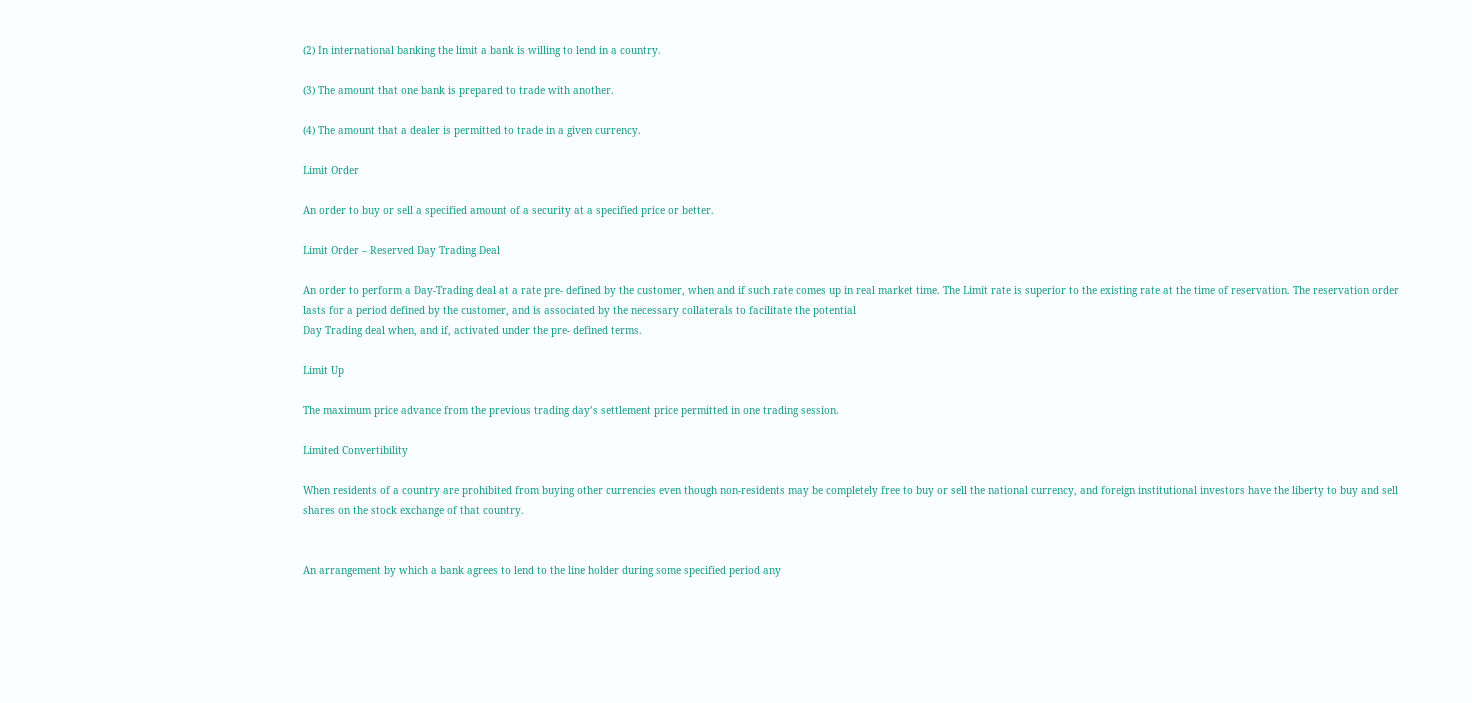(2) In international banking the limit a bank is willing to lend in a country.

(3) The amount that one bank is prepared to trade with another.

(4) The amount that a dealer is permitted to trade in a given currency.

Limit Order

An order to buy or sell a specified amount of a security at a specified price or better.

Limit Order – Reserved Day Trading Deal

An order to perform a Day-Trading deal at a rate pre- defined by the customer, when and if such rate comes up in real market time. The Limit rate is superior to the existing rate at the time of reservation. The reservation order lasts for a period defined by the customer, and is associated by the necessary collaterals to facilitate the potential
Day Trading deal when, and if, activated under the pre- defined terms.

Limit Up

The maximum price advance from the previous trading day’s settlement price permitted in one trading session.

Limited Convertibility

When residents of a country are prohibited from buying other currencies even though non-residents may be completely free to buy or sell the national currency, and foreign institutional investors have the liberty to buy and sell shares on the stock exchange of that country.


An arrangement by which a bank agrees to lend to the line holder during some specified period any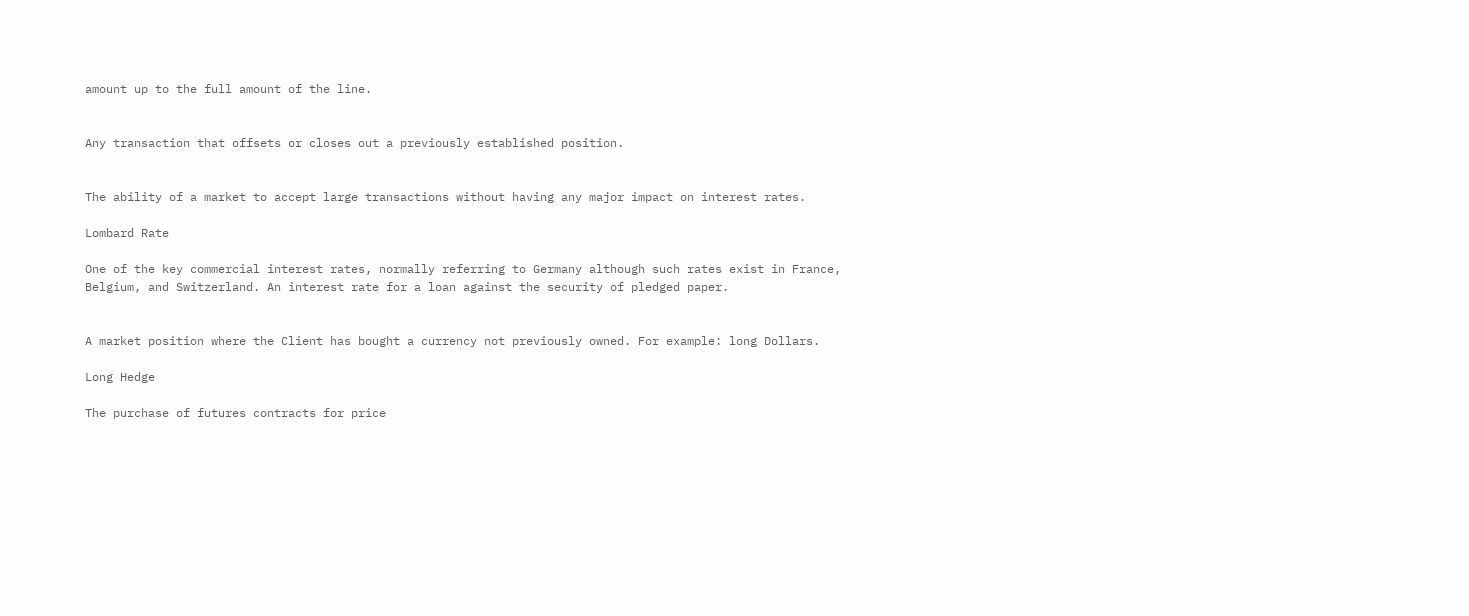amount up to the full amount of the line.


Any transaction that offsets or closes out a previously established position.


The ability of a market to accept large transactions without having any major impact on interest rates.

Lombard Rate

One of the key commercial interest rates, normally referring to Germany although such rates exist in France, Belgium, and Switzerland. An interest rate for a loan against the security of pledged paper.


A market position where the Client has bought a currency not previously owned. For example: long Dollars.

Long Hedge

The purchase of futures contracts for price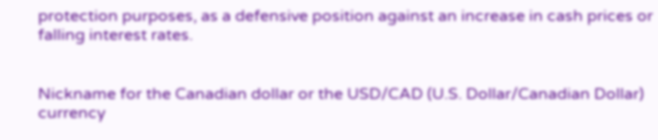protection purposes, as a defensive position against an increase in cash prices or falling interest rates.


Nickname for the Canadian dollar or the USD/CAD (U.S. Dollar/Canadian Dollar) currency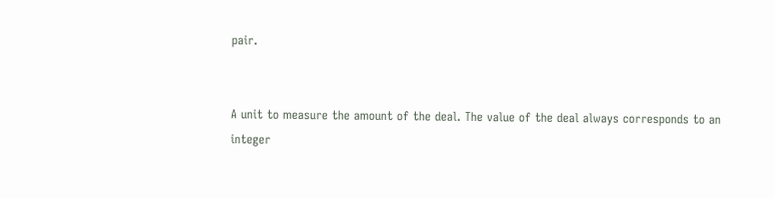pair.


A unit to measure the amount of the deal. The value of the deal always corresponds to an integer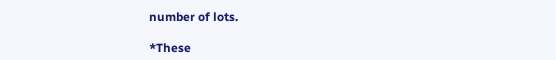number of lots.

*These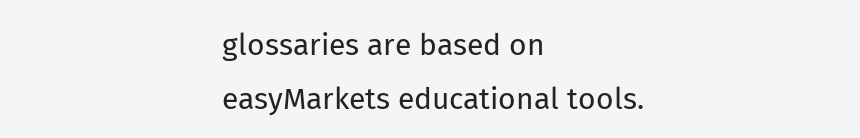glossaries are based on easyMarkets educational tools.